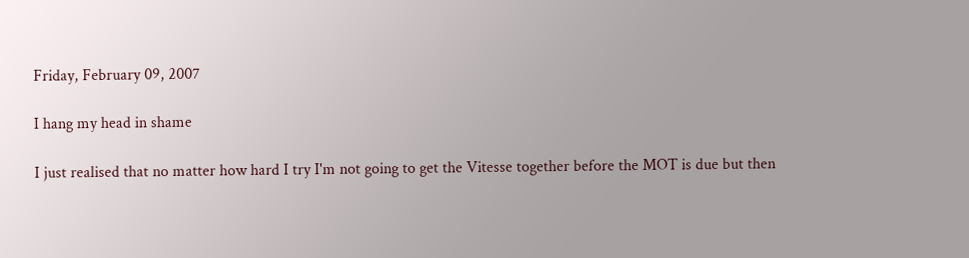Friday, February 09, 2007

I hang my head in shame

I just realised that no matter how hard I try I'm not going to get the Vitesse together before the MOT is due but then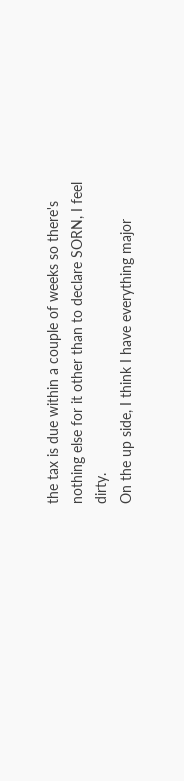the tax is due within a couple of weeks so there's nothing else for it other than to declare SORN, I feel dirty.
On the up side, I think I have everything major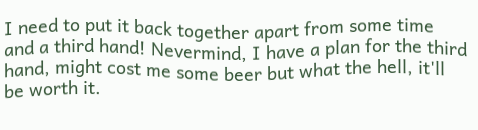I need to put it back together apart from some time and a third hand! Nevermind, I have a plan for the third hand, might cost me some beer but what the hell, it'll be worth it.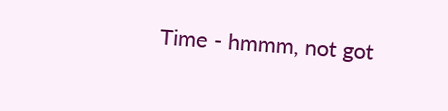Time - hmmm, not got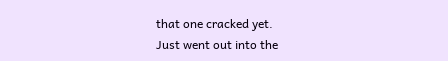that one cracked yet.
Just went out into the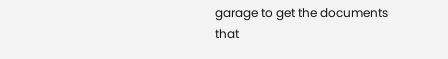garage to get the documents that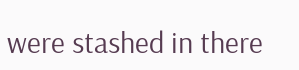were stashed in there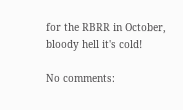for the RBRR in October, bloody hell it's cold!

No comments: